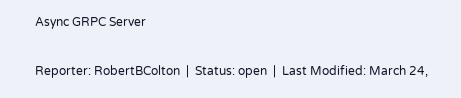Async GRPC Server

Reporter: RobertBColton  |  Status: open  |  Last Modified: March 24,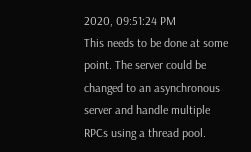2020, 09:51:24 PM
This needs to be done at some point. The server could be changed to an asynchronous server and handle multiple RPCs using a thread pool.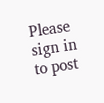Please sign in to post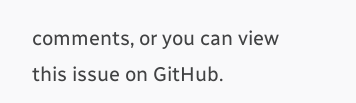comments, or you can view this issue on GitHub.